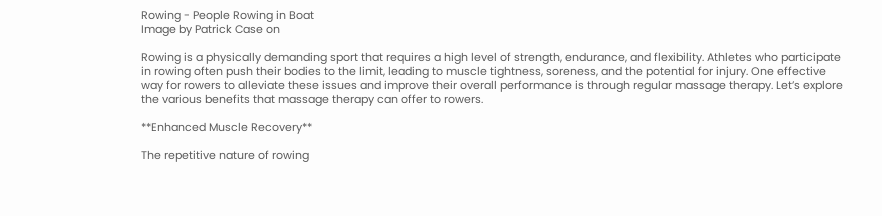Rowing - People Rowing in Boat
Image by Patrick Case on

Rowing is a physically demanding sport that requires a high level of strength, endurance, and flexibility. Athletes who participate in rowing often push their bodies to the limit, leading to muscle tightness, soreness, and the potential for injury. One effective way for rowers to alleviate these issues and improve their overall performance is through regular massage therapy. Let’s explore the various benefits that massage therapy can offer to rowers.

**Enhanced Muscle Recovery**

The repetitive nature of rowing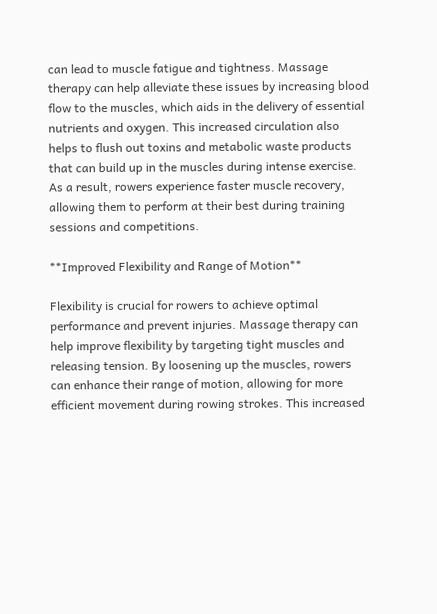can lead to muscle fatigue and tightness. Massage therapy can help alleviate these issues by increasing blood flow to the muscles, which aids in the delivery of essential nutrients and oxygen. This increased circulation also helps to flush out toxins and metabolic waste products that can build up in the muscles during intense exercise. As a result, rowers experience faster muscle recovery, allowing them to perform at their best during training sessions and competitions.

**Improved Flexibility and Range of Motion**

Flexibility is crucial for rowers to achieve optimal performance and prevent injuries. Massage therapy can help improve flexibility by targeting tight muscles and releasing tension. By loosening up the muscles, rowers can enhance their range of motion, allowing for more efficient movement during rowing strokes. This increased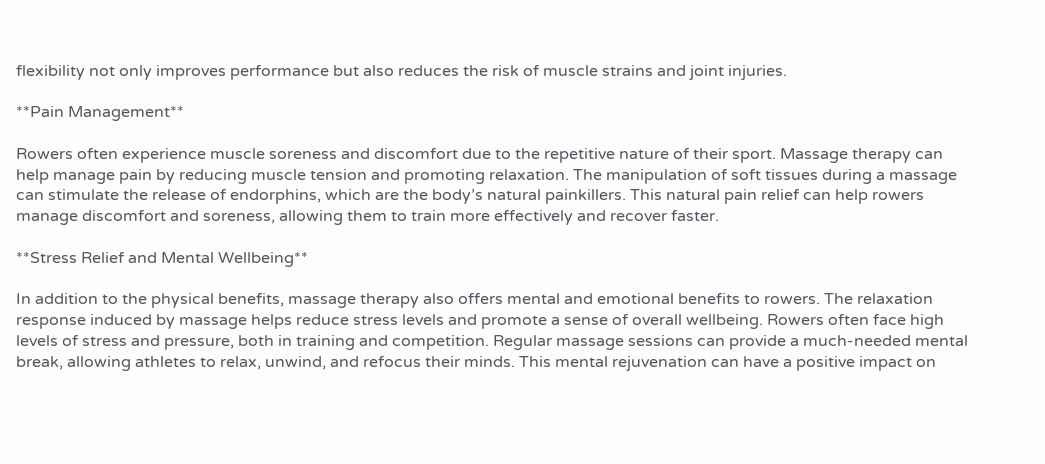flexibility not only improves performance but also reduces the risk of muscle strains and joint injuries.

**Pain Management**

Rowers often experience muscle soreness and discomfort due to the repetitive nature of their sport. Massage therapy can help manage pain by reducing muscle tension and promoting relaxation. The manipulation of soft tissues during a massage can stimulate the release of endorphins, which are the body’s natural painkillers. This natural pain relief can help rowers manage discomfort and soreness, allowing them to train more effectively and recover faster.

**Stress Relief and Mental Wellbeing**

In addition to the physical benefits, massage therapy also offers mental and emotional benefits to rowers. The relaxation response induced by massage helps reduce stress levels and promote a sense of overall wellbeing. Rowers often face high levels of stress and pressure, both in training and competition. Regular massage sessions can provide a much-needed mental break, allowing athletes to relax, unwind, and refocus their minds. This mental rejuvenation can have a positive impact on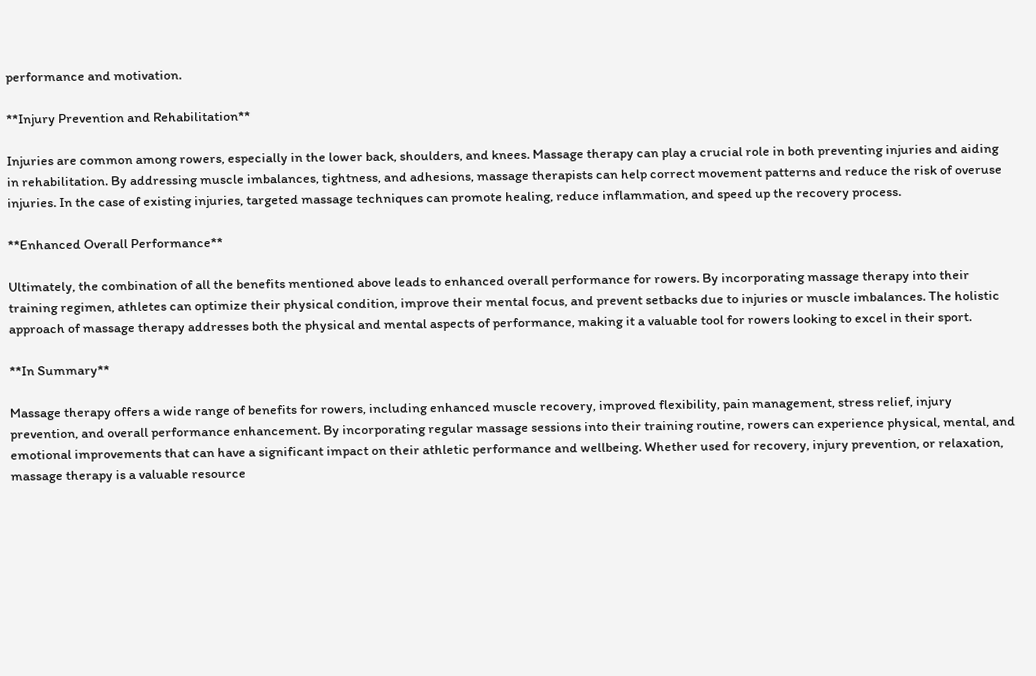performance and motivation.

**Injury Prevention and Rehabilitation**

Injuries are common among rowers, especially in the lower back, shoulders, and knees. Massage therapy can play a crucial role in both preventing injuries and aiding in rehabilitation. By addressing muscle imbalances, tightness, and adhesions, massage therapists can help correct movement patterns and reduce the risk of overuse injuries. In the case of existing injuries, targeted massage techniques can promote healing, reduce inflammation, and speed up the recovery process.

**Enhanced Overall Performance**

Ultimately, the combination of all the benefits mentioned above leads to enhanced overall performance for rowers. By incorporating massage therapy into their training regimen, athletes can optimize their physical condition, improve their mental focus, and prevent setbacks due to injuries or muscle imbalances. The holistic approach of massage therapy addresses both the physical and mental aspects of performance, making it a valuable tool for rowers looking to excel in their sport.

**In Summary**

Massage therapy offers a wide range of benefits for rowers, including enhanced muscle recovery, improved flexibility, pain management, stress relief, injury prevention, and overall performance enhancement. By incorporating regular massage sessions into their training routine, rowers can experience physical, mental, and emotional improvements that can have a significant impact on their athletic performance and wellbeing. Whether used for recovery, injury prevention, or relaxation, massage therapy is a valuable resource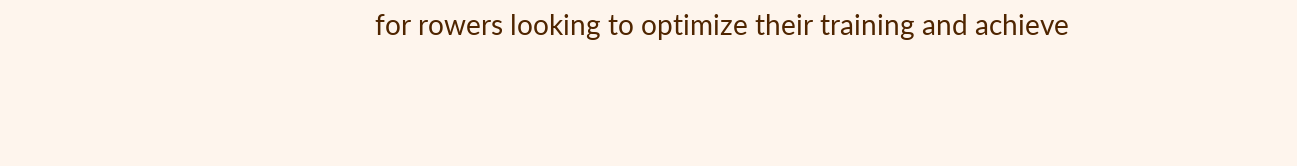for rowers looking to optimize their training and achieve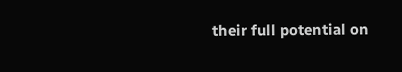their full potential on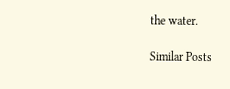the water.

Similar Posts